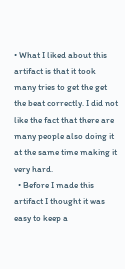• What I liked about this artifact is that it took many tries to get the get the beat correctly. I did not like the fact that there are many people also doing it at the same time making it very hard.
  • Before I made this artifact I thought it was easy to keep a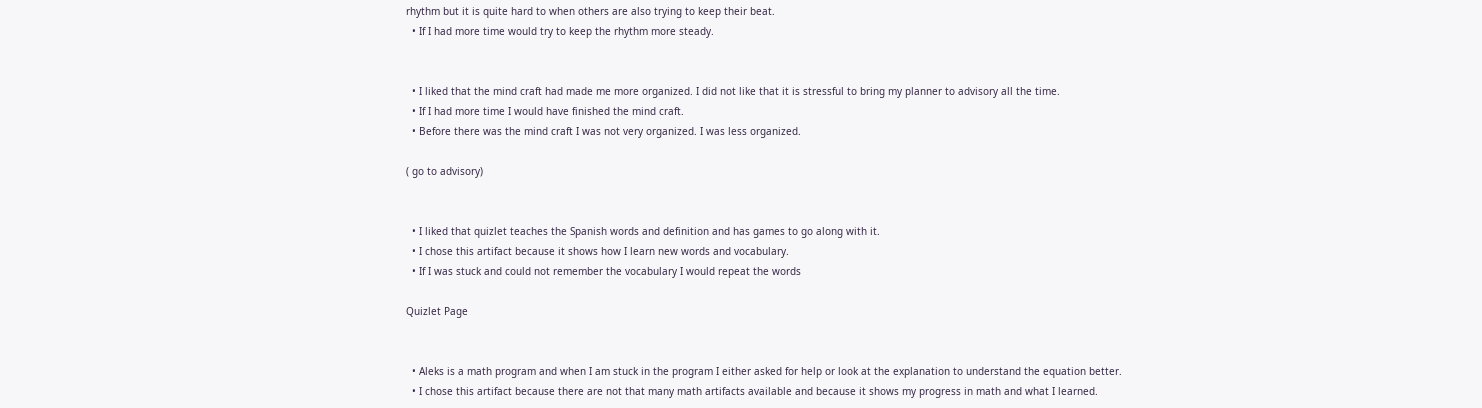rhythm but it is quite hard to when others are also trying to keep their beat.
  • If I had more time would try to keep the rhythm more steady.


  • I liked that the mind craft had made me more organized. I did not like that it is stressful to bring my planner to advisory all the time.
  • If I had more time I would have finished the mind craft.
  • Before there was the mind craft I was not very organized. I was less organized.

( go to advisory)


  • I liked that quizlet teaches the Spanish words and definition and has games to go along with it.
  • I chose this artifact because it shows how I learn new words and vocabulary.
  • If I was stuck and could not remember the vocabulary I would repeat the words

Quizlet Page


  • Aleks is a math program and when I am stuck in the program I either asked for help or look at the explanation to understand the equation better.
  • I chose this artifact because there are not that many math artifacts available and because it shows my progress in math and what I learned.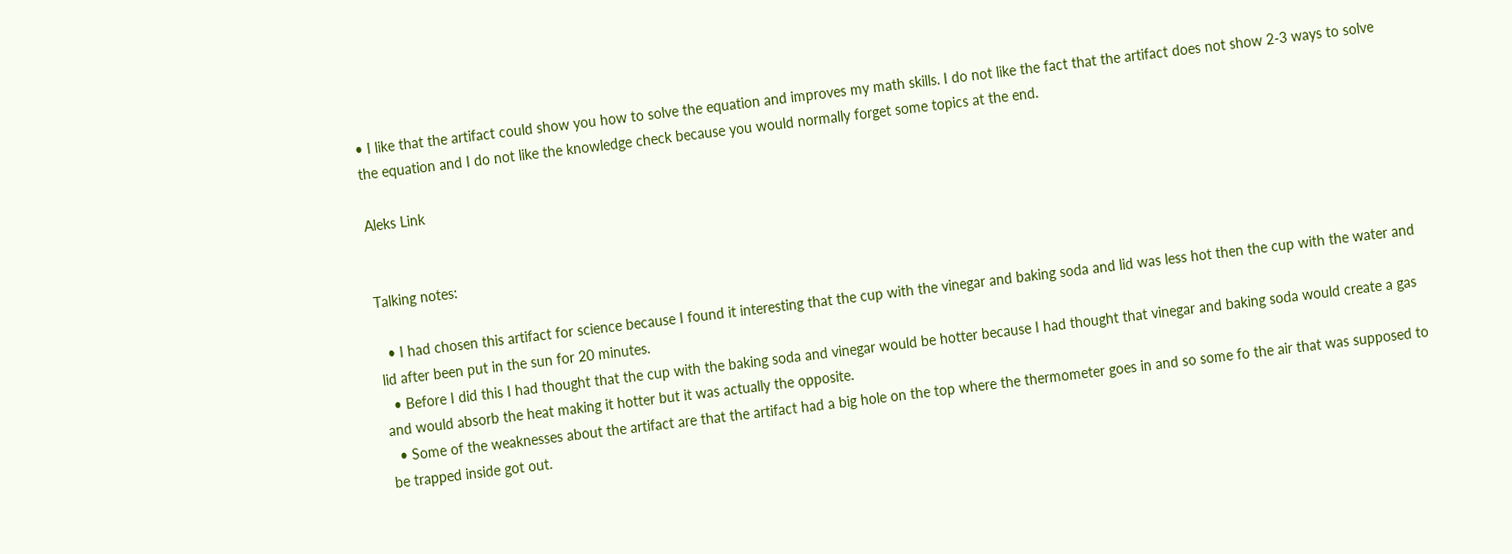• I like that the artifact could show you how to solve the equation and improves my math skills. I do not like the fact that the artifact does not show 2-3 ways to solve the equation and I do not like the knowledge check because you would normally forget some topics at the end.

Aleks Link


Talking notes:

  • I had chosen this artifact for science because I found it interesting that the cup with the vinegar and baking soda and lid was less hot then the cup with the water and lid after been put in the sun for 20 minutes.
  • Before I did this I had thought that the cup with the baking soda and vinegar would be hotter because I had thought that vinegar and baking soda would create a gas and would absorb the heat making it hotter but it was actually the opposite.
  • Some of the weaknesses about the artifact are that the artifact had a big hole on the top where the thermometer goes in and so some fo the air that was supposed to be trapped inside got out.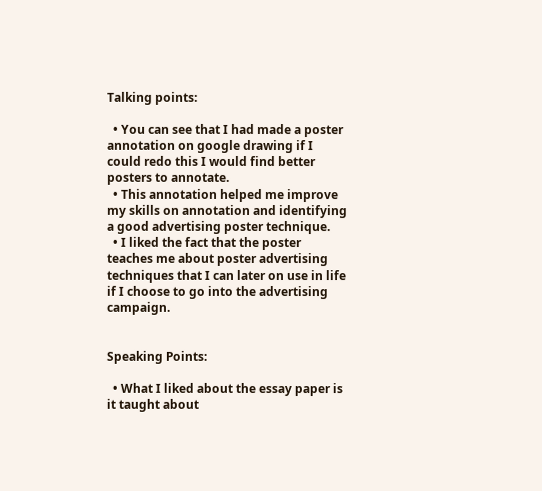Talking points:

  • You can see that I had made a poster annotation on google drawing if I could redo this I would find better posters to annotate.
  • This annotation helped me improve my skills on annotation and identifying a good advertising poster technique.
  • I liked the fact that the poster teaches me about poster advertising techniques that I can later on use in life if I choose to go into the advertising campaign.


Speaking Points:

  • What I liked about the essay paper is it taught about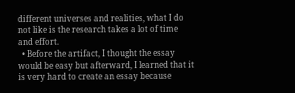different universes and realities, what I do not like is the research takes a lot of time and effort.
  • Before the artifact, I thought the essay would be easy but afterward, I learned that it is very hard to create an essay because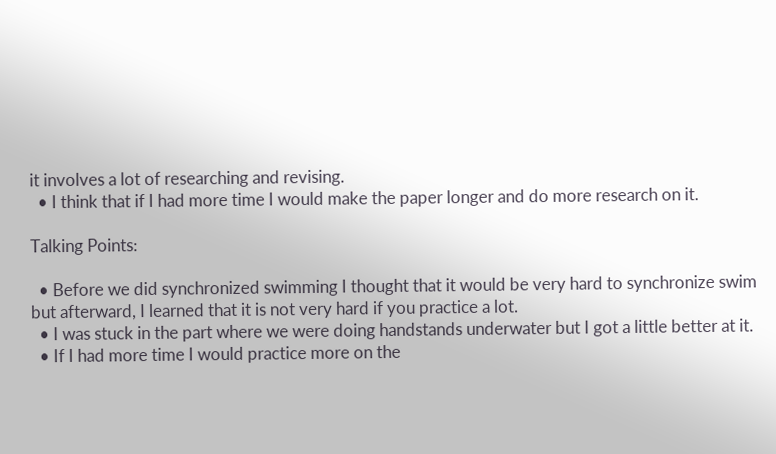it involves a lot of researching and revising.
  • I think that if I had more time I would make the paper longer and do more research on it.

Talking Points:

  • Before we did synchronized swimming I thought that it would be very hard to synchronize swim but afterward, I learned that it is not very hard if you practice a lot.
  • I was stuck in the part where we were doing handstands underwater but I got a little better at it.
  • If I had more time I would practice more on the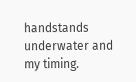handstands underwater and my timing.